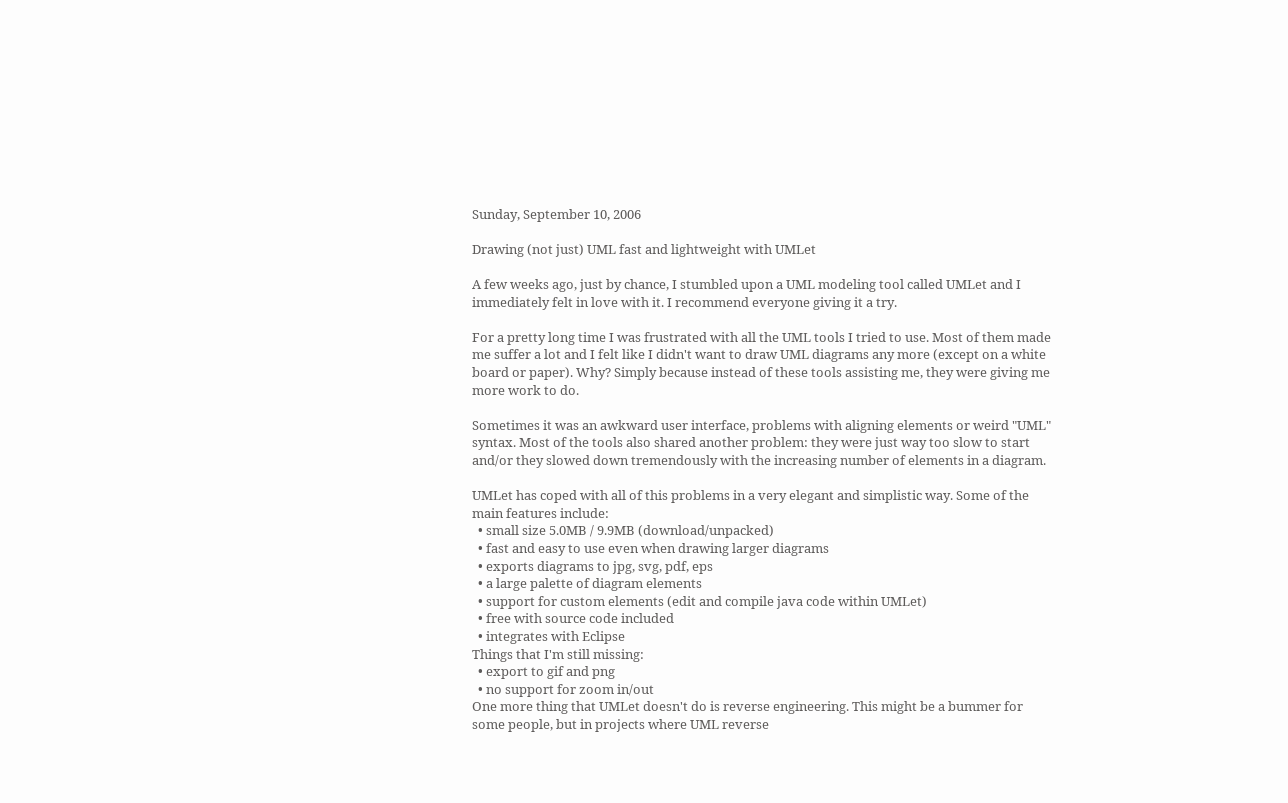Sunday, September 10, 2006

Drawing (not just) UML fast and lightweight with UMLet

A few weeks ago, just by chance, I stumbled upon a UML modeling tool called UMLet and I immediately felt in love with it. I recommend everyone giving it a try.

For a pretty long time I was frustrated with all the UML tools I tried to use. Most of them made me suffer a lot and I felt like I didn't want to draw UML diagrams any more (except on a white board or paper). Why? Simply because instead of these tools assisting me, they were giving me more work to do.

Sometimes it was an awkward user interface, problems with aligning elements or weird "UML" syntax. Most of the tools also shared another problem: they were just way too slow to start and/or they slowed down tremendously with the increasing number of elements in a diagram.

UMLet has coped with all of this problems in a very elegant and simplistic way. Some of the main features include:
  • small size 5.0MB / 9.9MB (download/unpacked)
  • fast and easy to use even when drawing larger diagrams
  • exports diagrams to jpg, svg, pdf, eps
  • a large palette of diagram elements
  • support for custom elements (edit and compile java code within UMLet)
  • free with source code included
  • integrates with Eclipse
Things that I'm still missing:
  • export to gif and png
  • no support for zoom in/out
One more thing that UMLet doesn't do is reverse engineering. This might be a bummer for some people, but in projects where UML reverse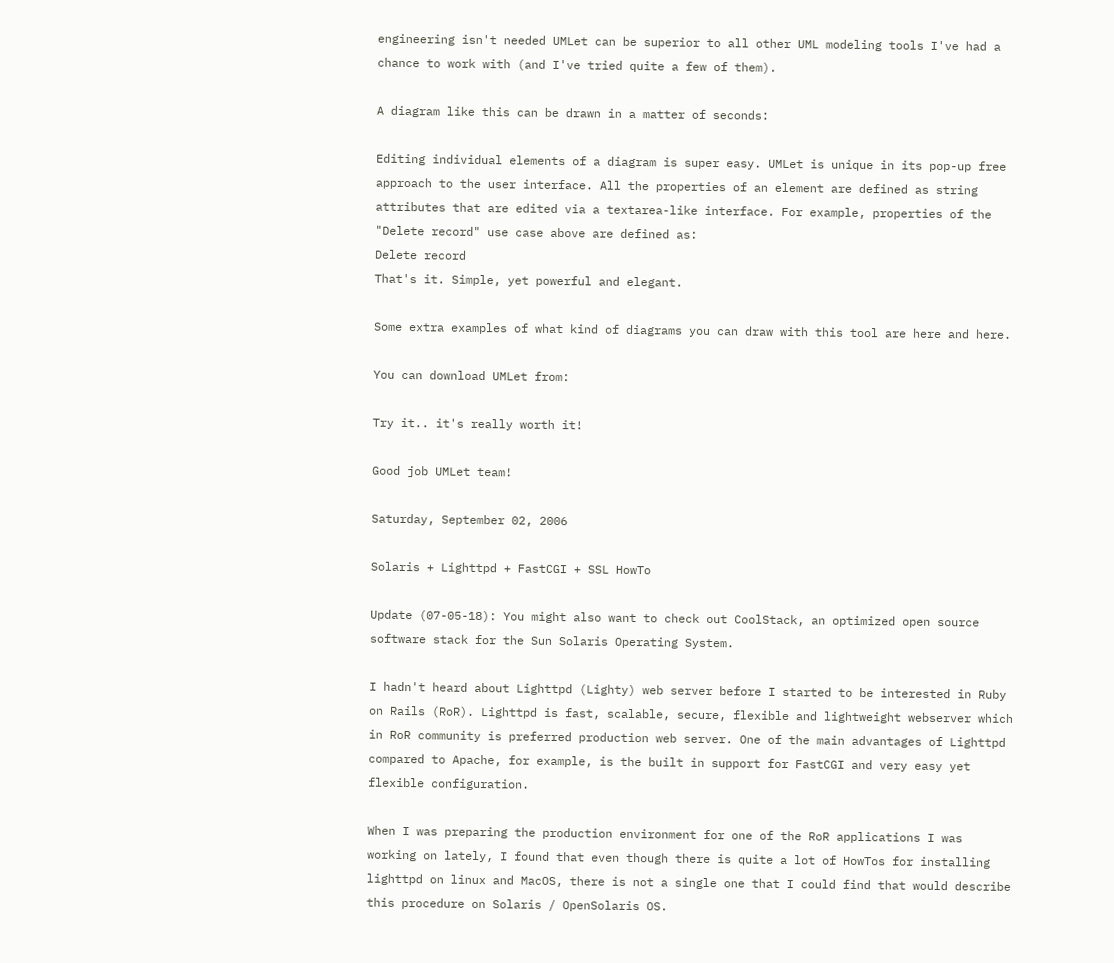engineering isn't needed UMLet can be superior to all other UML modeling tools I've had a chance to work with (and I've tried quite a few of them).

A diagram like this can be drawn in a matter of seconds:

Editing individual elements of a diagram is super easy. UMLet is unique in its pop-up free approach to the user interface. All the properties of an element are defined as string attributes that are edited via a textarea-like interface. For example, properties of the "Delete record" use case above are defined as:
Delete record
That's it. Simple, yet powerful and elegant.

Some extra examples of what kind of diagrams you can draw with this tool are here and here.

You can download UMLet from:

Try it.. it's really worth it!

Good job UMLet team!

Saturday, September 02, 2006

Solaris + Lighttpd + FastCGI + SSL HowTo

Update (07-05-18): You might also want to check out CoolStack, an optimized open source software stack for the Sun Solaris Operating System.

I hadn't heard about Lighttpd (Lighty) web server before I started to be interested in Ruby on Rails (RoR). Lighttpd is fast, scalable, secure, flexible and lightweight webserver which in RoR community is preferred production web server. One of the main advantages of Lighttpd compared to Apache, for example, is the built in support for FastCGI and very easy yet flexible configuration.

When I was preparing the production environment for one of the RoR applications I was working on lately, I found that even though there is quite a lot of HowTos for installing lighttpd on linux and MacOS, there is not a single one that I could find that would describe this procedure on Solaris / OpenSolaris OS.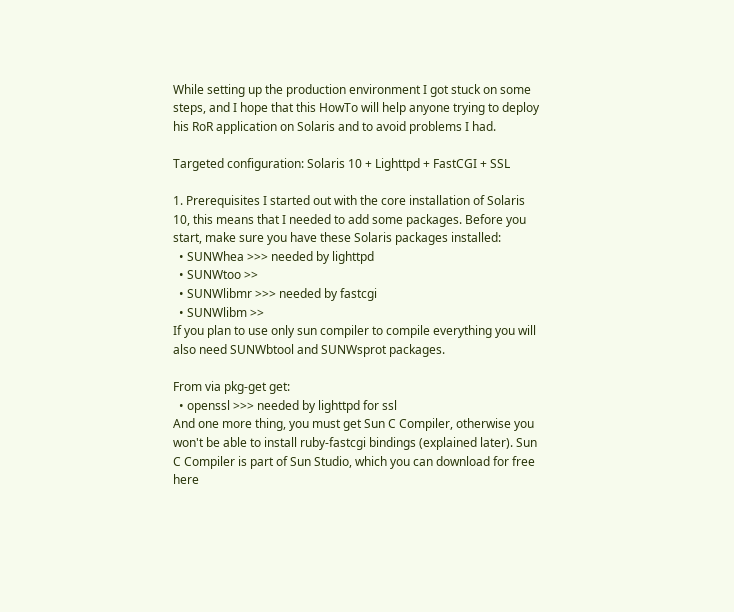While setting up the production environment I got stuck on some steps, and I hope that this HowTo will help anyone trying to deploy his RoR application on Solaris and to avoid problems I had.

Targeted configuration: Solaris 10 + Lighttpd + FastCGI + SSL

1. Prerequisites I started out with the core installation of Solaris 10, this means that I needed to add some packages. Before you start, make sure you have these Solaris packages installed:
  • SUNWhea >>> needed by lighttpd
  • SUNWtoo >>
  • SUNWlibmr >>> needed by fastcgi
  • SUNWlibm >>
If you plan to use only sun compiler to compile everything you will also need SUNWbtool and SUNWsprot packages.

From via pkg-get get:
  • openssl >>> needed by lighttpd for ssl
And one more thing, you must get Sun C Compiler, otherwise you won't be able to install ruby-fastcgi bindings (explained later). Sun C Compiler is part of Sun Studio, which you can download for free here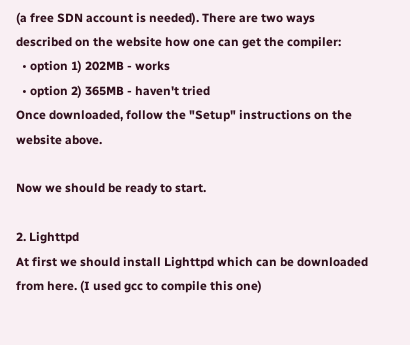(a free SDN account is needed). There are two ways described on the website how one can get the compiler:
  • option 1) 202MB - works
  • option 2) 365MB - haven't tried
Once downloaded, follow the "Setup" instructions on the website above.

Now we should be ready to start.

2. Lighttpd
At first we should install Lighttpd which can be downloaded from here. (I used gcc to compile this one)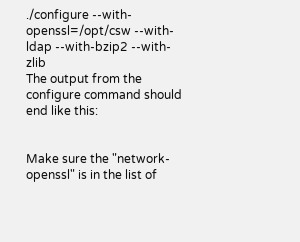./configure --with-openssl=/opt/csw --with-ldap --with-bzip2 --with-zlib
The output from the configure command should end like this:


Make sure the "network-openssl" is in the list of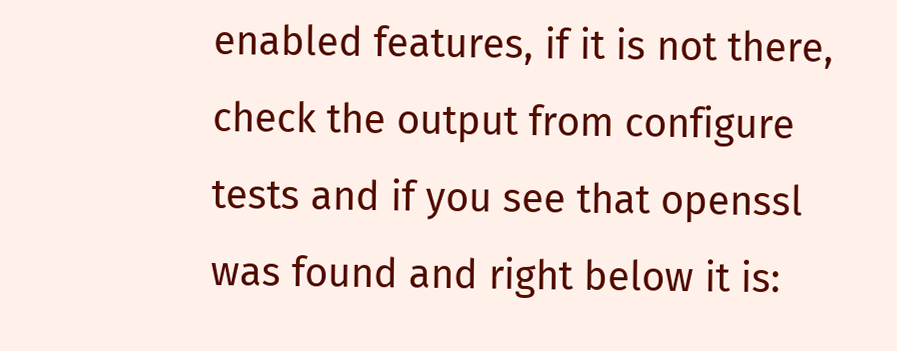enabled features, if it is not there, check the output from configure tests and if you see that openssl was found and right below it is: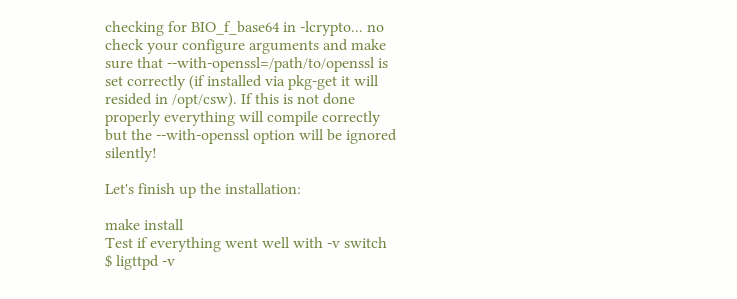checking for BIO_f_base64 in -lcrypto... no
check your configure arguments and make sure that --with-openssl=/path/to/openssl is set correctly (if installed via pkg-get it will resided in /opt/csw). If this is not done properly everything will compile correctly but the --with-openssl option will be ignored silently!

Let's finish up the installation:

make install
Test if everything went well with -v switch
$ ligttpd -v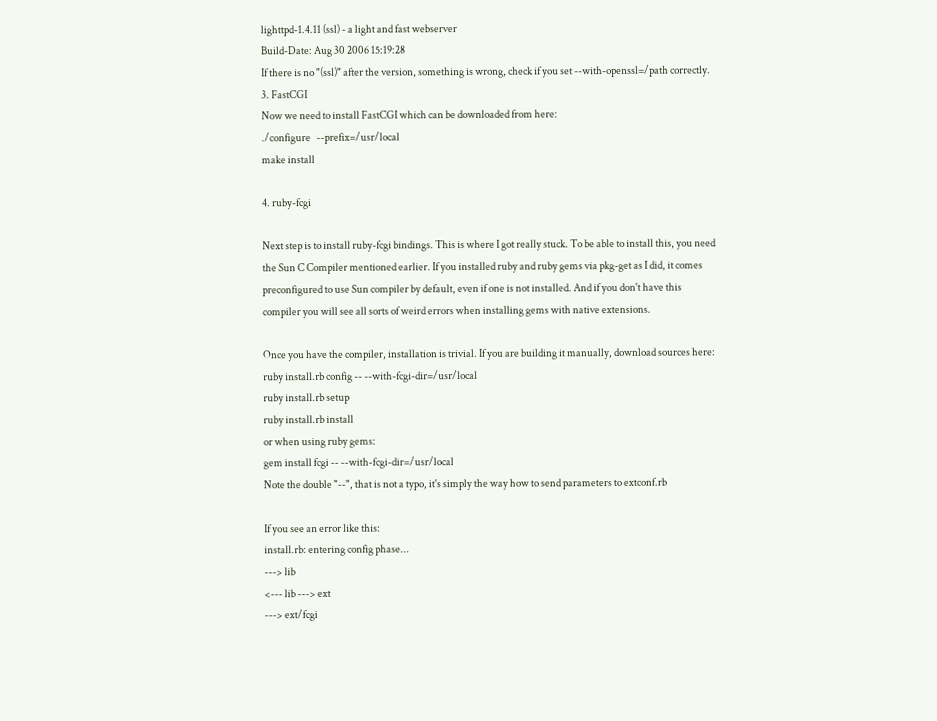lighttpd-1.4.11 (ssl) - a light and fast webserver
Build-Date: Aug 30 2006 15:19:28
If there is no "(ssl)" after the version, something is wrong, check if you set --with-openssl=/path correctly.
3. FastCGI
Now we need to install FastCGI which can be downloaded from here:
./configure   --prefix=/usr/local
make install

4. ruby-fcgi

Next step is to install ruby-fcgi bindings. This is where I got really stuck. To be able to install this, you need the Sun C Compiler mentioned earlier. If you installed ruby and ruby gems via pkg-get as I did, it comes preconfigured to use Sun compiler by default, even if one is not installed. And if you don't have this compiler you will see all sorts of weird errors when installing gems with native extensions.

Once you have the compiler, installation is trivial. If you are building it manually, download sources here:
ruby install.rb config -- --with-fcgi-dir=/usr/local
ruby install.rb setup
ruby install.rb install
or when using ruby gems:
gem install fcgi -- --with-fcgi-dir=/usr/local
Note the double "--", that is not a typo, it's simply the way how to send parameters to extconf.rb

If you see an error like this:
install.rb: entering config phase...
---> lib
<--- lib ---> ext
---> ext/fcgi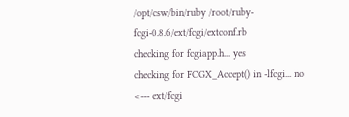/opt/csw/bin/ruby /root/ruby-fcgi-0.8.6/ext/fcgi/extconf.rb
checking for fcgiapp.h... yes
checking for FCGX_Accept() in -lfcgi... no
<--- ext/fcgi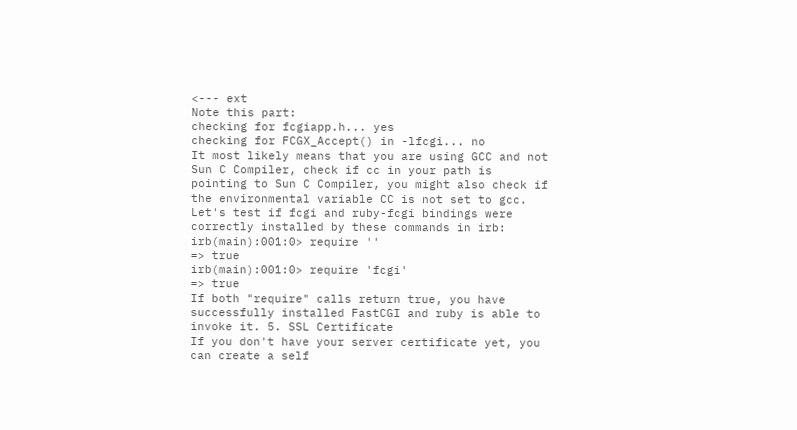<--- ext
Note this part:
checking for fcgiapp.h... yes
checking for FCGX_Accept() in -lfcgi... no
It most likely means that you are using GCC and not Sun C Compiler, check if cc in your path is pointing to Sun C Compiler, you might also check if the environmental variable CC is not set to gcc. Let's test if fcgi and ruby-fcgi bindings were correctly installed by these commands in irb:
irb(main):001:0> require ''
=> true
irb(main):001:0> require 'fcgi'
=> true
If both "require" calls return true, you have successfully installed FastCGI and ruby is able to invoke it. 5. SSL Certificate
If you don't have your server certificate yet, you can create a self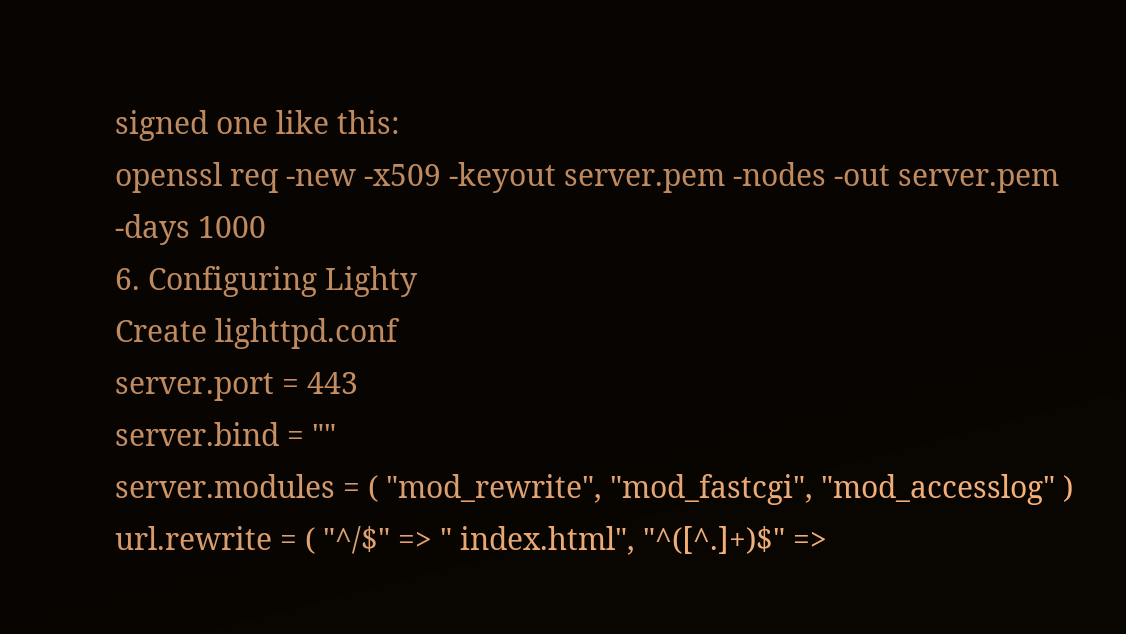signed one like this:
openssl req -new -x509 -keyout server.pem -nodes -out server.pem -days 1000
6. Configuring Lighty
Create lighttpd.conf
server.port = 443
server.bind = ""
server.modules = ( "mod_rewrite", "mod_fastcgi", "mod_accesslog" )
url.rewrite = ( "^/$" => " index.html", "^([^.]+)$" =>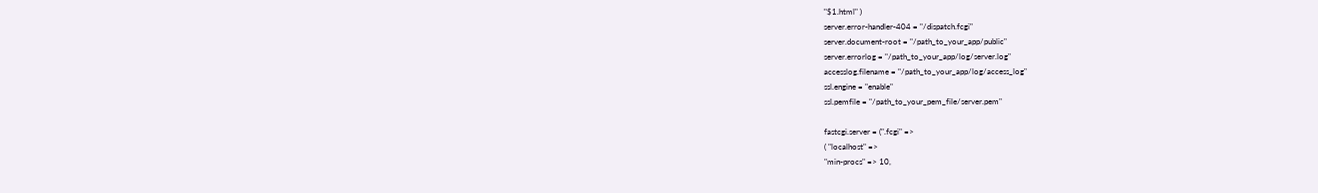"$1.html" )
server.error-handler-404 = "/dispatch.fcgi"
server.document-root = "/path_to_your_app/public"
server.errorlog = "/path_to_your_app/log/server.log"
accesslog.filename = "/path_to_your_app/log/access_log"
ssl.engine = "enable"
ssl.pemfile = "/path_to_your_pem_file/server.pem"

fastcgi.server = (".fcgi" =>
( "localhost" =>
"min-procs" => 10,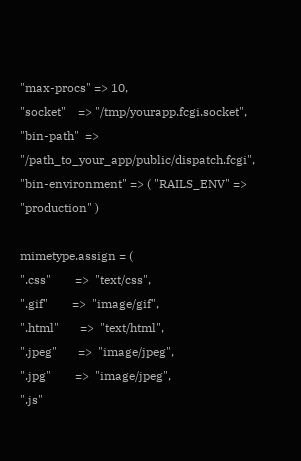"max-procs" => 10,
"socket"    => "/tmp/yourapp.fcgi.socket",
"bin-path"  => "/path_to_your_app/public/dispatch.fcgi",
"bin-environment" => ( "RAILS_ENV" => "production" )

mimetype.assign = (
".css"        =>  "text/css",
".gif"        =>  "image/gif",
".html"       =>  "text/html",
".jpeg"       =>  "image/jpeg",
".jpg"        =>  "image/jpeg",
".js"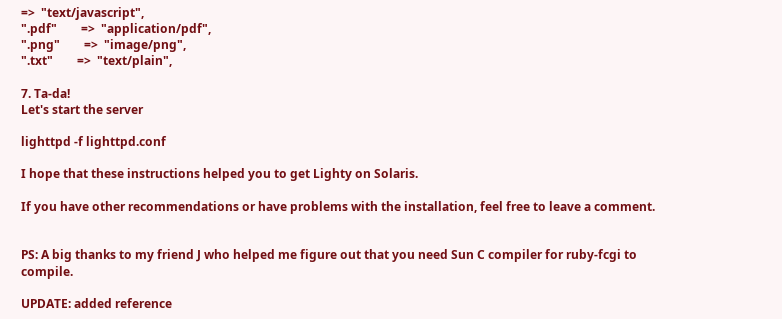=>  "text/javascript",
".pdf"        =>  "application/pdf",
".png"        =>  "image/png",
".txt"        =>  "text/plain",

7. Ta-da!
Let's start the server

lighttpd -f lighttpd.conf

I hope that these instructions helped you to get Lighty on Solaris.

If you have other recommendations or have problems with the installation, feel free to leave a comment.


PS: A big thanks to my friend J who helped me figure out that you need Sun C compiler for ruby-fcgi to compile.

UPDATE: added reference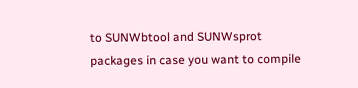to SUNWbtool and SUNWsprot packages in case you want to compile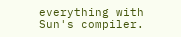everything with Sun's compiler.